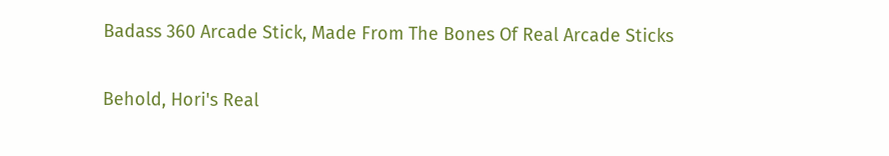Badass 360 Arcade Stick, Made From The Bones Of Real Arcade Sticks

Behold, Hori's Real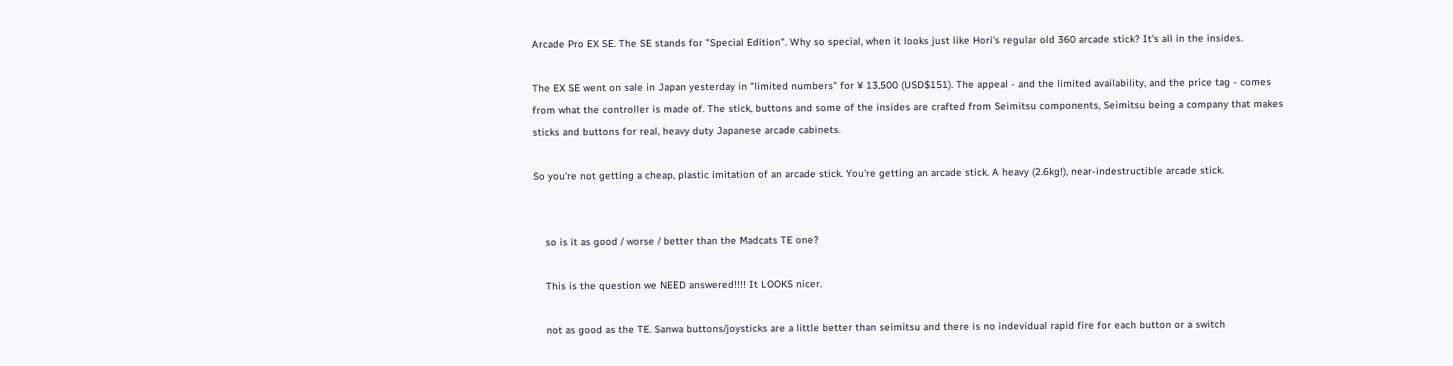Arcade Pro EX SE. The SE stands for "Special Edition". Why so special, when it looks just like Hori's regular old 360 arcade stick? It's all in the insides.

The EX SE went on sale in Japan yesterday in "limited numbers" for ¥ 13,500 (USD$151). The appeal - and the limited availability, and the price tag - comes from what the controller is made of. The stick, buttons and some of the insides are crafted from Seimitsu components, Seimitsu being a company that makes sticks and buttons for real, heavy duty Japanese arcade cabinets.

So you're not getting a cheap, plastic imitation of an arcade stick. You're getting an arcade stick. A heavy (2.6kg!), near-indestructible arcade stick.


    so is it as good / worse / better than the Madcats TE one?

    This is the question we NEED answered!!!! It LOOKS nicer.

    not as good as the TE. Sanwa buttons/joysticks are a little better than seimitsu and there is no indevidual rapid fire for each button or a switch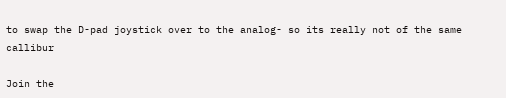to swap the D-pad joystick over to the analog- so its really not of the same callibur

Join the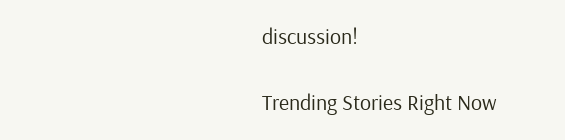discussion!

Trending Stories Right Now